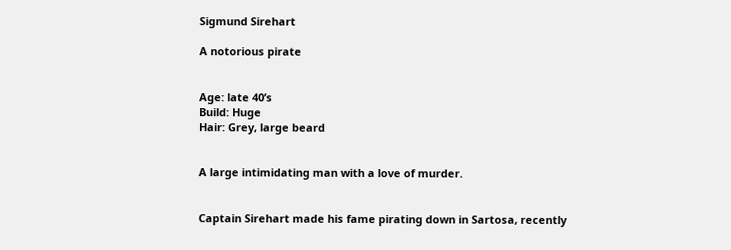Sigmund Sirehart

A notorious pirate


Age: late 40’s
Build: Huge
Hair: Grey, large beard


A large intimidating man with a love of murder.


Captain Sirehart made his fame pirating down in Sartosa, recently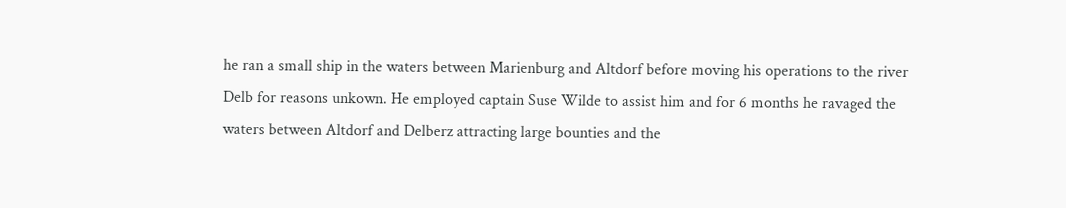he ran a small ship in the waters between Marienburg and Altdorf before moving his operations to the river Delb for reasons unkown. He employed captain Suse Wilde to assist him and for 6 months he ravaged the waters between Altdorf and Delberz attracting large bounties and the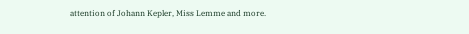attention of Johann Kepler, Miss Lemme and more.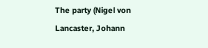The party (Nigel von Lancaster, Johann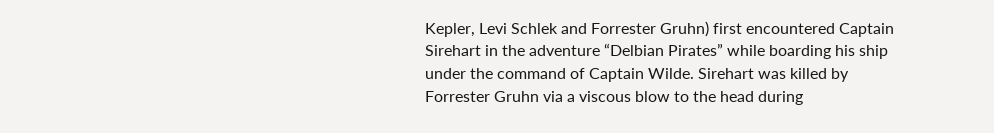Kepler, Levi Schlek and Forrester Gruhn) first encountered Captain Sirehart in the adventure “Delbian Pirates” while boarding his ship under the command of Captain Wilde. Sirehart was killed by Forrester Gruhn via a viscous blow to the head during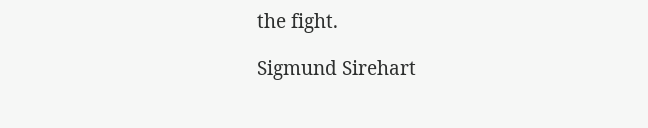the fight.

Sigmund Sirehart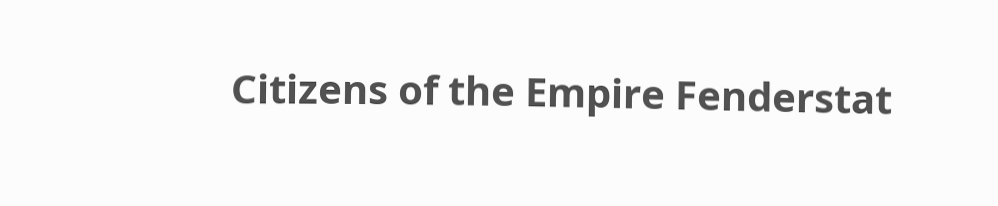Citizens of the Empire Fenderstat